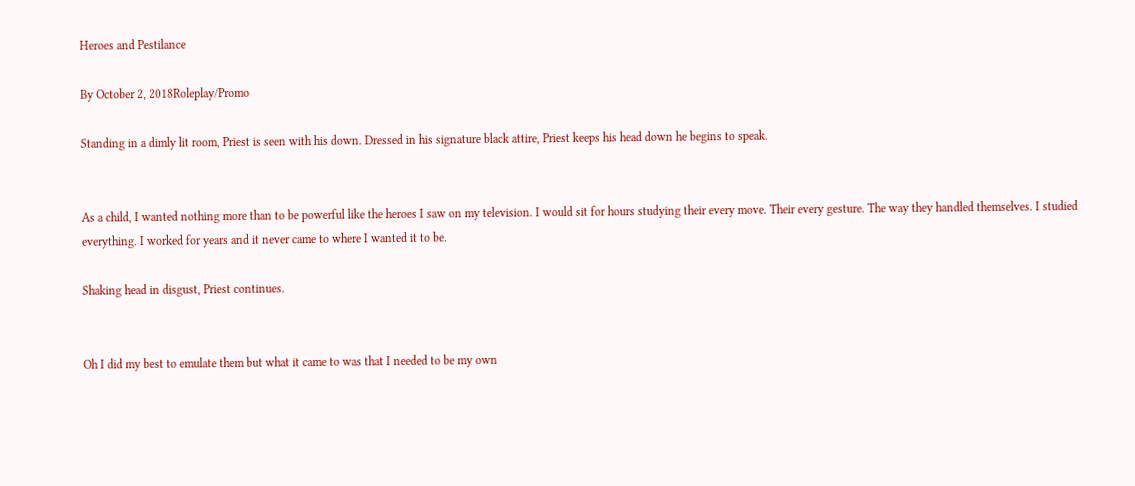Heroes and Pestilance

By October 2, 2018Roleplay/Promo

Standing in a dimly lit room, Priest is seen with his down. Dressed in his signature black attire, Priest keeps his head down he begins to speak.


As a child, I wanted nothing more than to be powerful like the heroes I saw on my television. I would sit for hours studying their every move. Their every gesture. The way they handled themselves. I studied everything. I worked for years and it never came to where I wanted it to be.

Shaking head in disgust, Priest continues.


Oh I did my best to emulate them but what it came to was that I needed to be my own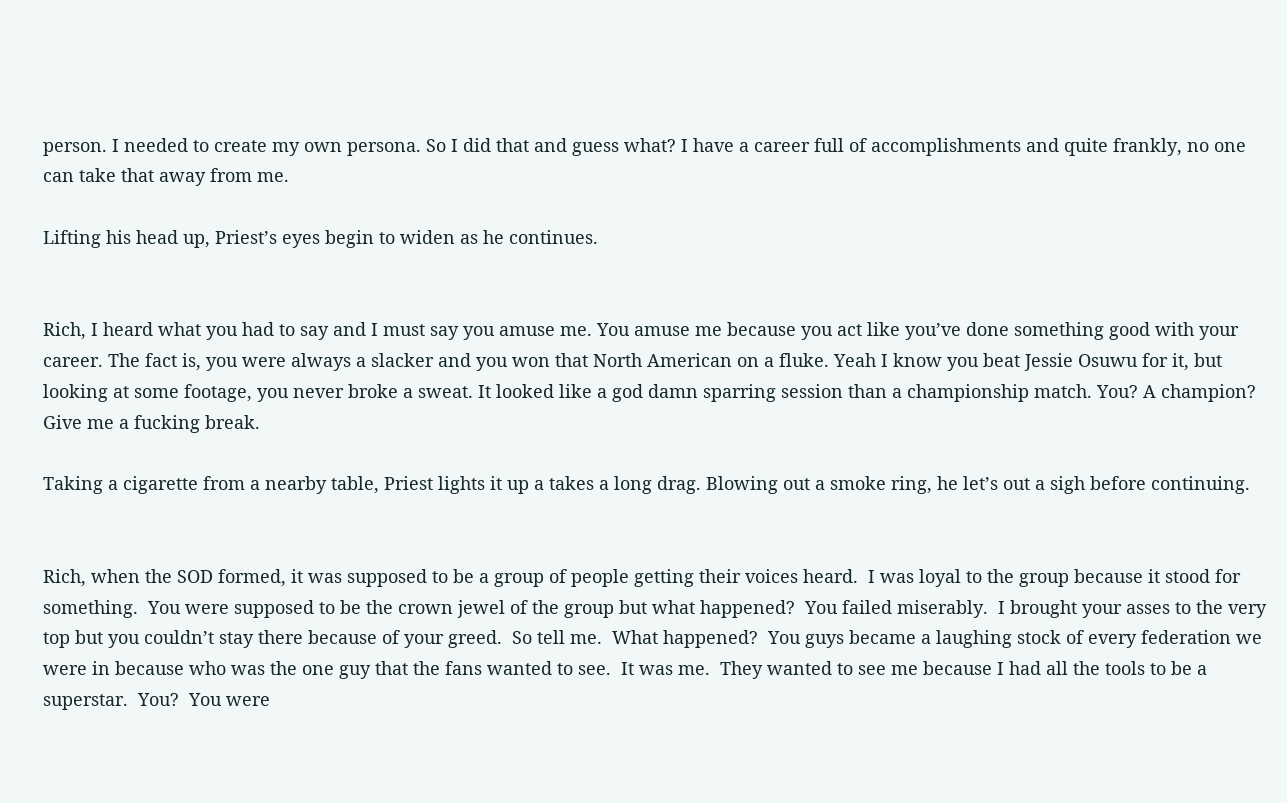person. I needed to create my own persona. So I did that and guess what? I have a career full of accomplishments and quite frankly, no one can take that away from me.

Lifting his head up, Priest’s eyes begin to widen as he continues.


Rich, I heard what you had to say and I must say you amuse me. You amuse me because you act like you’ve done something good with your career. The fact is, you were always a slacker and you won that North American on a fluke. Yeah I know you beat Jessie Osuwu for it, but looking at some footage, you never broke a sweat. It looked like a god damn sparring session than a championship match. You? A champion? Give me a fucking break.

Taking a cigarette from a nearby table, Priest lights it up a takes a long drag. Blowing out a smoke ring, he let’s out a sigh before continuing.


Rich, when the SOD formed, it was supposed to be a group of people getting their voices heard.  I was loyal to the group because it stood for something.  You were supposed to be the crown jewel of the group but what happened?  You failed miserably.  I brought your asses to the very top but you couldn’t stay there because of your greed.  So tell me.  What happened?  You guys became a laughing stock of every federation we were in because who was the one guy that the fans wanted to see.  It was me.  They wanted to see me because I had all the tools to be a superstar.  You?  You were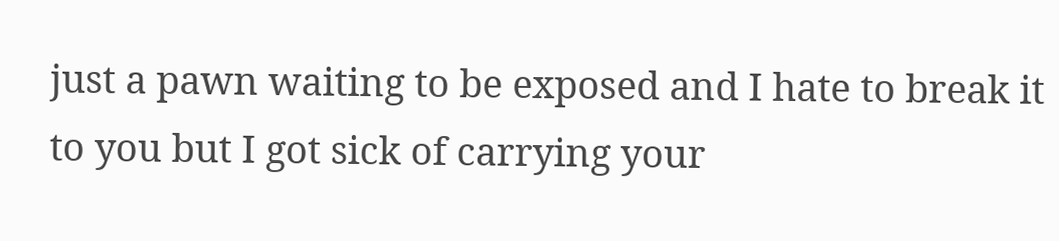just a pawn waiting to be exposed and I hate to break it to you but I got sick of carrying your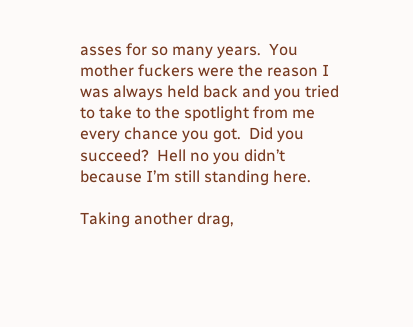asses for so many years.  You mother fuckers were the reason I was always held back and you tried to take to the spotlight from me every chance you got.  Did you succeed?  Hell no you didn’t because I’m still standing here.

Taking another drag,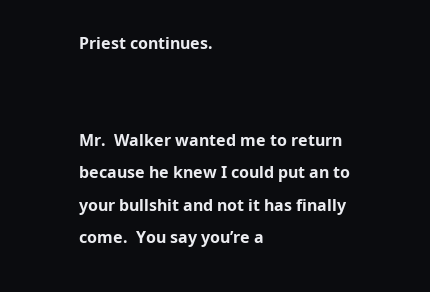Priest continues.


Mr.  Walker wanted me to return because he knew I could put an to your bullshit and not it has finally come.  You say you’re a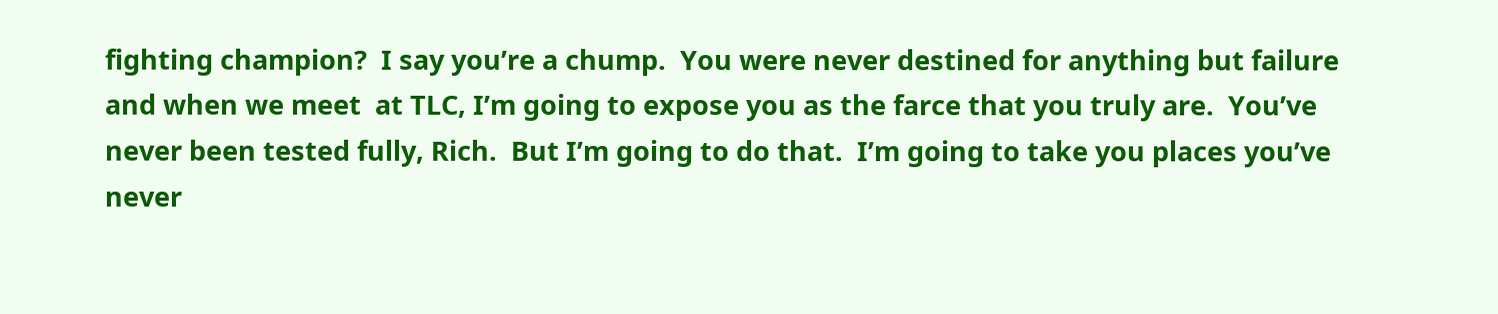fighting champion?  I say you’re a chump.  You were never destined for anything but failure and when we meet  at TLC, I’m going to expose you as the farce that you truly are.  You’ve never been tested fully, Rich.  But I’m going to do that.  I’m going to take you places you’ve never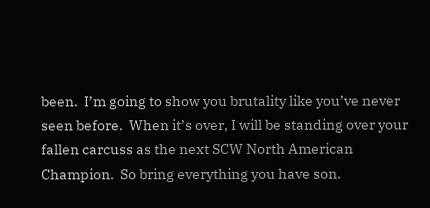been.  I’m going to show you brutality like you’ve never seen before.  When it’s over, I will be standing over your fallen carcuss as the next SCW North American Champion.  So bring everything you have son.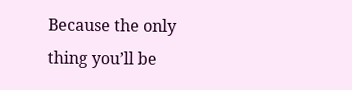Because the only thing you’ll be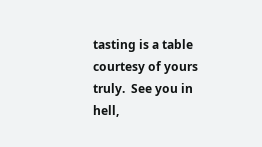tasting is a table courtesy of yours truly.  See you in hell,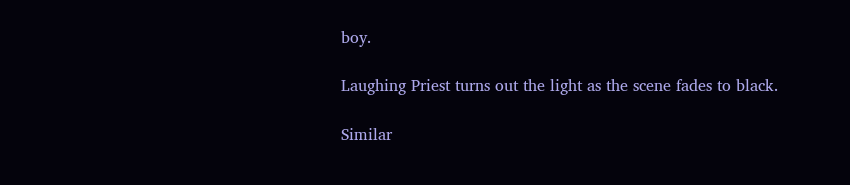boy.

Laughing Priest turns out the light as the scene fades to black.

Similar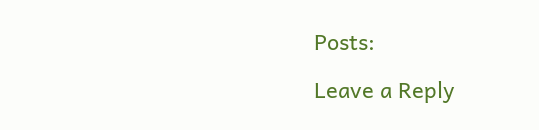Posts:

Leave a Reply